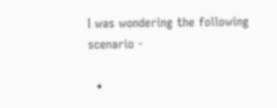I was wondering the following scenario -

  •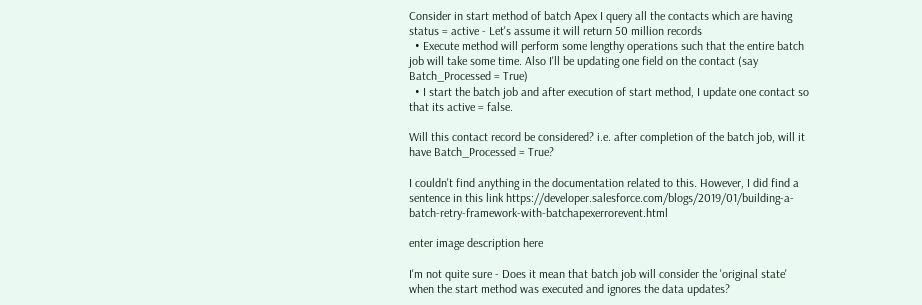Consider in start method of batch Apex I query all the contacts which are having status = active - Let's assume it will return 50 million records
  • Execute method will perform some lengthy operations such that the entire batch job will take some time. Also I'll be updating one field on the contact (say Batch_Processed = True)
  • I start the batch job and after execution of start method, I update one contact so that its active = false.

Will this contact record be considered? i.e. after completion of the batch job, will it have Batch_Processed = True?

I couldn't find anything in the documentation related to this. However, I did find a sentence in this link https://developer.salesforce.com/blogs/2019/01/building-a-batch-retry-framework-with-batchapexerrorevent.html

enter image description here

I'm not quite sure - Does it mean that batch job will consider the 'original state' when the start method was executed and ignores the data updates?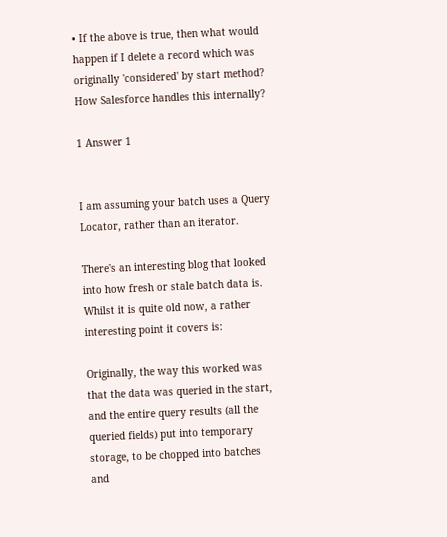• If the above is true, then what would happen if I delete a record which was originally 'considered' by start method? How Salesforce handles this internally?

1 Answer 1


I am assuming your batch uses a Query Locator, rather than an iterator.

There's an interesting blog that looked into how fresh or stale batch data is. Whilst it is quite old now, a rather interesting point it covers is:

Originally, the way this worked was that the data was queried in the start, and the entire query results (all the queried fields) put into temporary storage, to be chopped into batches and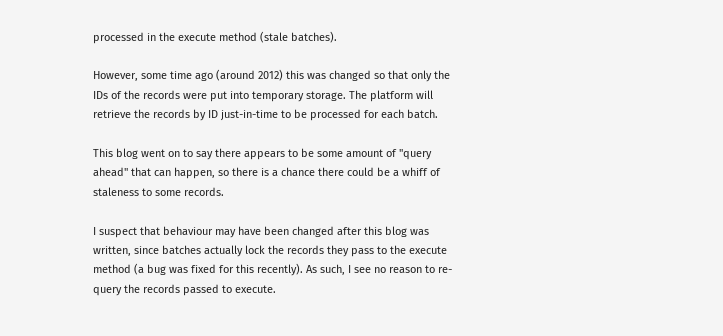processed in the execute method (stale batches).

However, some time ago (around 2012) this was changed so that only the IDs of the records were put into temporary storage. The platform will retrieve the records by ID just-in-time to be processed for each batch.

This blog went on to say there appears to be some amount of "query ahead" that can happen, so there is a chance there could be a whiff of staleness to some records.

I suspect that behaviour may have been changed after this blog was written, since batches actually lock the records they pass to the execute method (a bug was fixed for this recently). As such, I see no reason to re-query the records passed to execute.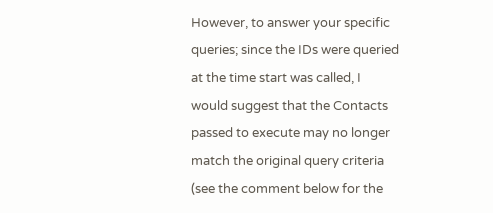However, to answer your specific queries; since the IDs were queried at the time start was called, I would suggest that the Contacts passed to execute may no longer match the original query criteria (see the comment below for the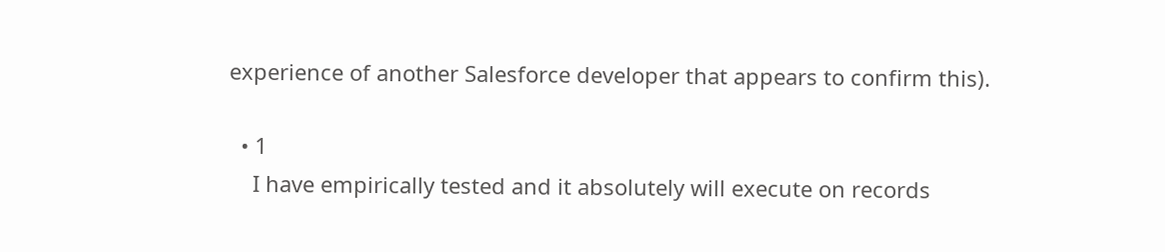experience of another Salesforce developer that appears to confirm this).

  • 1
    I have empirically tested and it absolutely will execute on records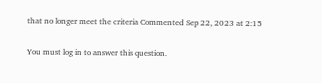that no longer meet the criteria Commented Sep 22, 2023 at 2:15

You must log in to answer this question.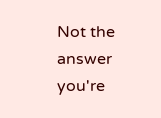Not the answer you're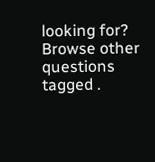looking for? Browse other questions tagged .